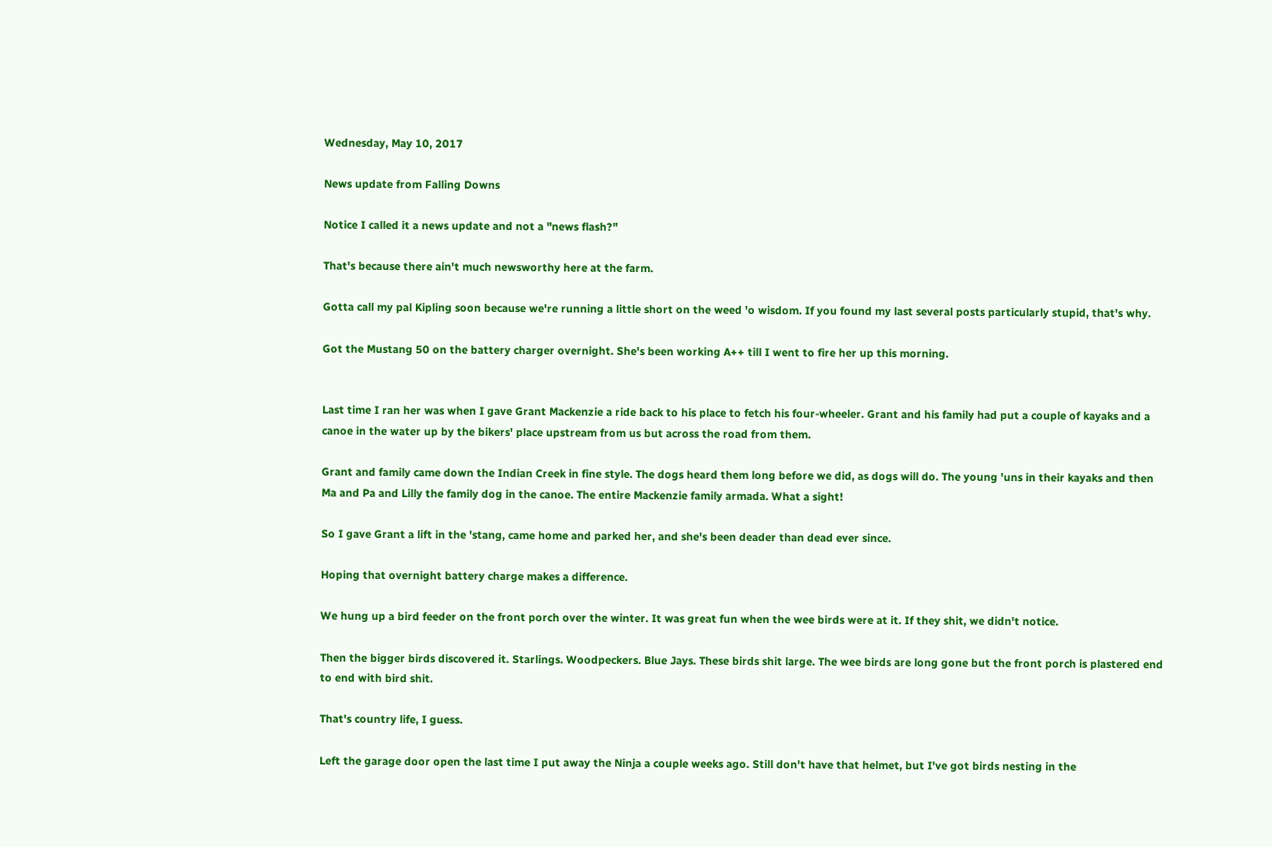Wednesday, May 10, 2017

News update from Falling Downs

Notice I called it a news update and not a "news flash?"

That's because there ain't much newsworthy here at the farm.

Gotta call my pal Kipling soon because we're running a little short on the weed 'o wisdom. If you found my last several posts particularly stupid, that's why.

Got the Mustang 50 on the battery charger overnight. She's been working A++ till I went to fire her up this morning.


Last time I ran her was when I gave Grant Mackenzie a ride back to his place to fetch his four-wheeler. Grant and his family had put a couple of kayaks and a canoe in the water up by the bikers' place upstream from us but across the road from them.

Grant and family came down the Indian Creek in fine style. The dogs heard them long before we did, as dogs will do. The young 'uns in their kayaks and then Ma and Pa and Lilly the family dog in the canoe. The entire Mackenzie family armada. What a sight!

So I gave Grant a lift in the 'stang, came home and parked her, and she's been deader than dead ever since.

Hoping that overnight battery charge makes a difference.

We hung up a bird feeder on the front porch over the winter. It was great fun when the wee birds were at it. If they shit, we didn't notice.

Then the bigger birds discovered it. Starlings. Woodpeckers. Blue Jays. These birds shit large. The wee birds are long gone but the front porch is plastered end to end with bird shit.

That's country life, I guess.

Left the garage door open the last time I put away the Ninja a couple weeks ago. Still don't have that helmet, but I've got birds nesting in the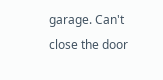garage. Can't close the door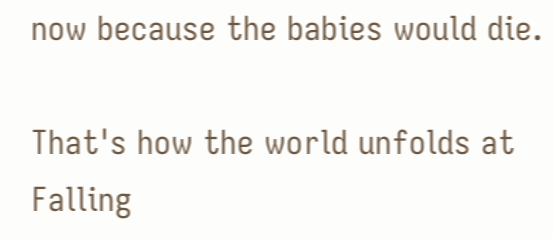now because the babies would die.

That's how the world unfolds at Falling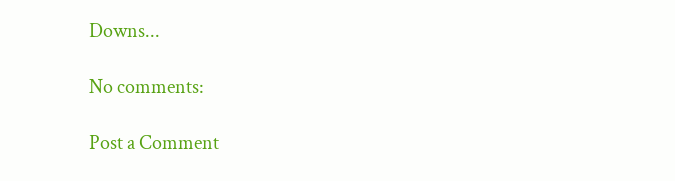Downs...

No comments:

Post a Comment